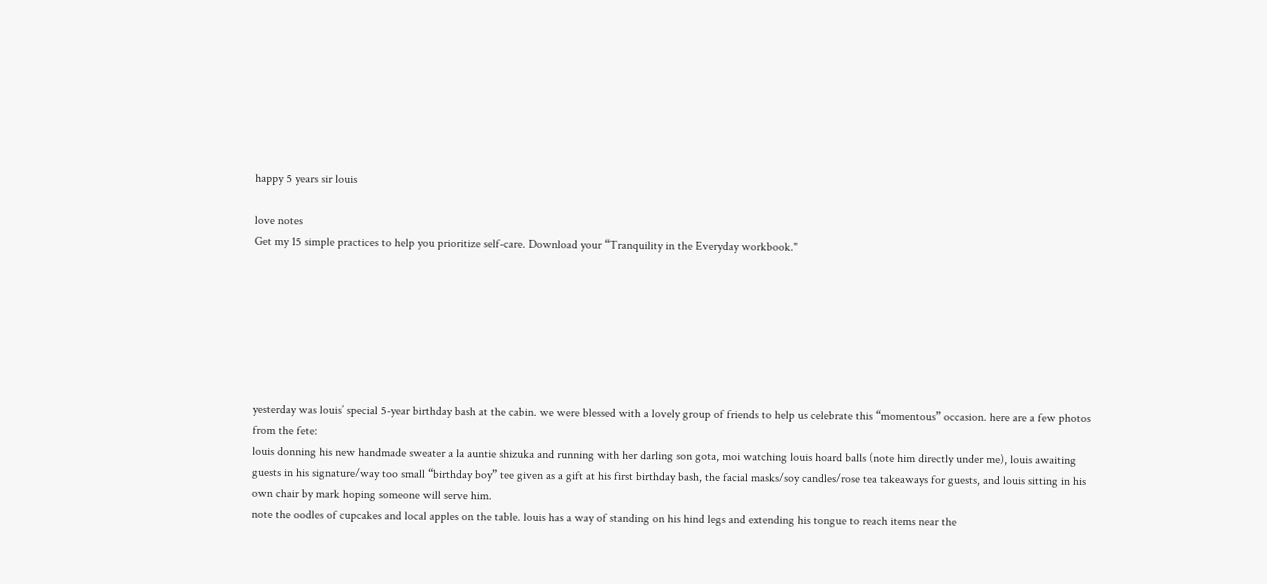happy 5 years sir louis

love notes
Get my 15 simple practices to help you prioritize self-care. Download your “Tranquility in the Everyday workbook."







yesterday was louis’ special 5-year birthday bash at the cabin. we were blessed with a lovely group of friends to help us celebrate this “momentous” occasion. here are a few photos from the fete:
louis donning his new handmade sweater a la auntie shizuka and running with her darling son gota, moi watching louis hoard balls (note him directly under me), louis awaiting guests in his signature/way too small “birthday boy” tee given as a gift at his first birthday bash, the facial masks/soy candles/rose tea takeaways for guests, and louis sitting in his own chair by mark hoping someone will serve him.
note the oodles of cupcakes and local apples on the table. louis has a way of standing on his hind legs and extending his tongue to reach items near the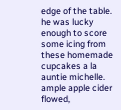edge of the table. he was lucky enough to score some icing from these homemade cupcakes a la auntie michelle.
ample apple cider flowed,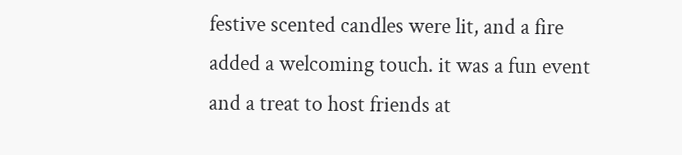festive scented candles were lit, and a fire added a welcoming touch. it was a fun event and a treat to host friends at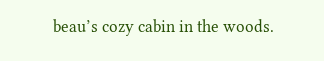beau’s cozy cabin in the woods.